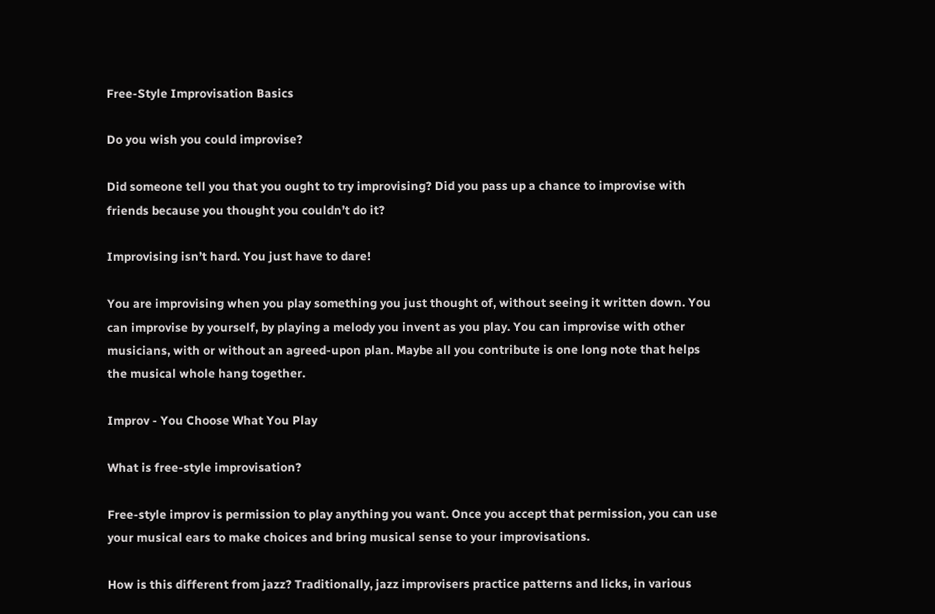Free-Style Improvisation Basics

Do you wish you could improvise?

Did someone tell you that you ought to try improvising? Did you pass up a chance to improvise with friends because you thought you couldn’t do it?

Improvising isn’t hard. You just have to dare!

You are improvising when you play something you just thought of, without seeing it written down. You can improvise by yourself, by playing a melody you invent as you play. You can improvise with other musicians, with or without an agreed-upon plan. Maybe all you contribute is one long note that helps the musical whole hang together.

Improv - You Choose What You Play

What is free-style improvisation?

Free-style improv is permission to play anything you want. Once you accept that permission, you can use your musical ears to make choices and bring musical sense to your improvisations.

How is this different from jazz? Traditionally, jazz improvisers practice patterns and licks, in various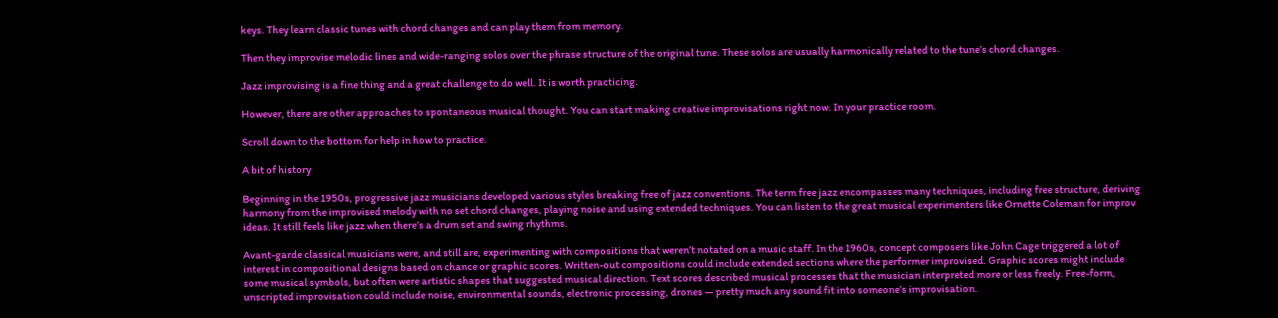keys. They learn classic tunes with chord changes and can play them from memory.

Then they improvise melodic lines and wide-ranging solos over the phrase structure of the original tune. These solos are usually harmonically related to the tune’s chord changes.

Jazz improvising is a fine thing and a great challenge to do well. It is worth practicing.

However, there are other approaches to spontaneous musical thought. You can start making creative improvisations right now. In your practice room.

Scroll down to the bottom for help in how to practice.

A bit of history

Beginning in the 1950s, progressive jazz musicians developed various styles breaking free of jazz conventions. The term free jazz encompasses many techniques, including free structure, deriving harmony from the improvised melody with no set chord changes, playing noise and using extended techniques. You can listen to the great musical experimenters like Ornette Coleman for improv ideas. It still feels like jazz when there’s a drum set and swing rhythms.

Avant-garde classical musicians were, and still are, experimenting with compositions that weren’t notated on a music staff. In the 1960s, concept composers like John Cage triggered a lot of interest in compositional designs based on chance or graphic scores. Written-out compositions could include extended sections where the performer improvised. Graphic scores might include some musical symbols, but often were artistic shapes that suggested musical direction. Text scores described musical processes that the musician interpreted more or less freely. Free-form, unscripted improvisation could include noise, environmental sounds, electronic processing, drones — pretty much any sound fit into someone’s improvisation.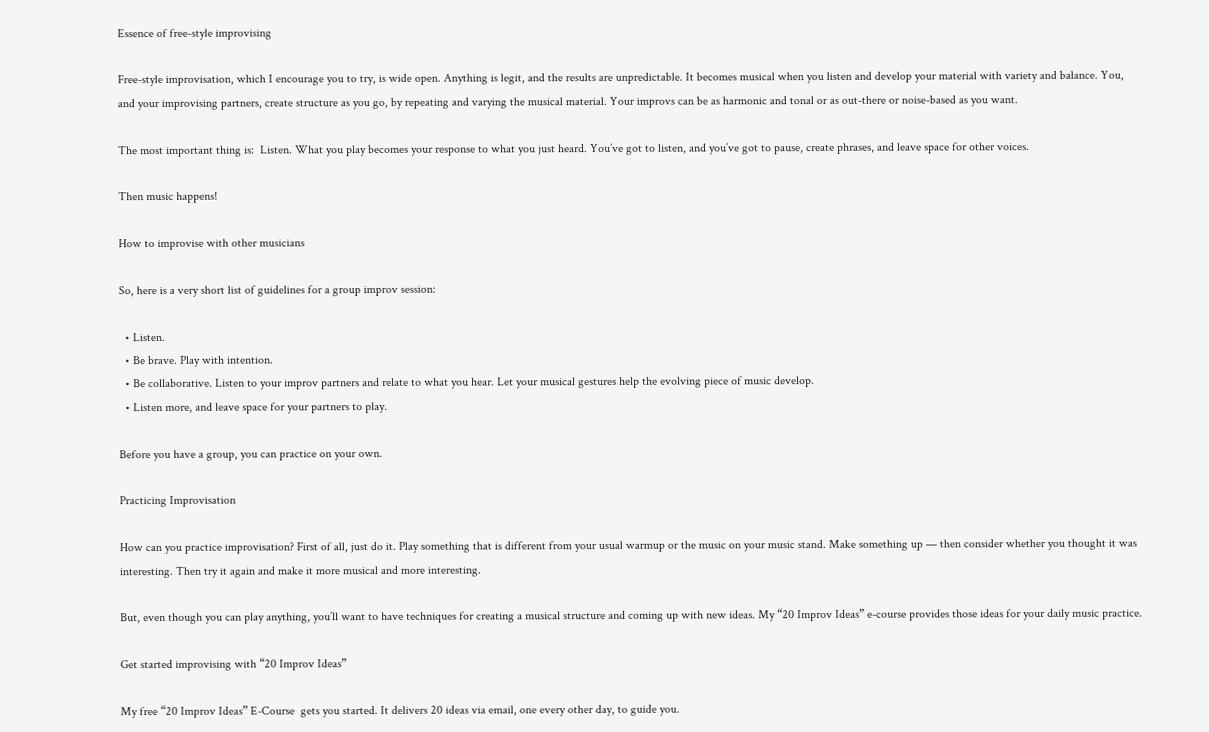Essence of free-style improvising

Free-style improvisation, which I encourage you to try, is wide open. Anything is legit, and the results are unpredictable. It becomes musical when you listen and develop your material with variety and balance. You, and your improvising partners, create structure as you go, by repeating and varying the musical material. Your improvs can be as harmonic and tonal or as out-there or noise-based as you want.

The most important thing is:  Listen. What you play becomes your response to what you just heard. You’ve got to listen, and you’ve got to pause, create phrases, and leave space for other voices.

Then music happens!

How to improvise with other musicians

So, here is a very short list of guidelines for a group improv session:

  • Listen.
  • Be brave. Play with intention.
  • Be collaborative. Listen to your improv partners and relate to what you hear. Let your musical gestures help the evolving piece of music develop.
  • Listen more, and leave space for your partners to play.

Before you have a group, you can practice on your own.

Practicing Improvisation

How can you practice improvisation? First of all, just do it. Play something that is different from your usual warmup or the music on your music stand. Make something up — then consider whether you thought it was interesting. Then try it again and make it more musical and more interesting.

But, even though you can play anything, you’ll want to have techniques for creating a musical structure and coming up with new ideas. My “20 Improv Ideas” e-course provides those ideas for your daily music practice.

Get started improvising with “20 Improv Ideas”

My free “20 Improv Ideas” E-Course  gets you started. It delivers 20 ideas via email, one every other day, to guide you.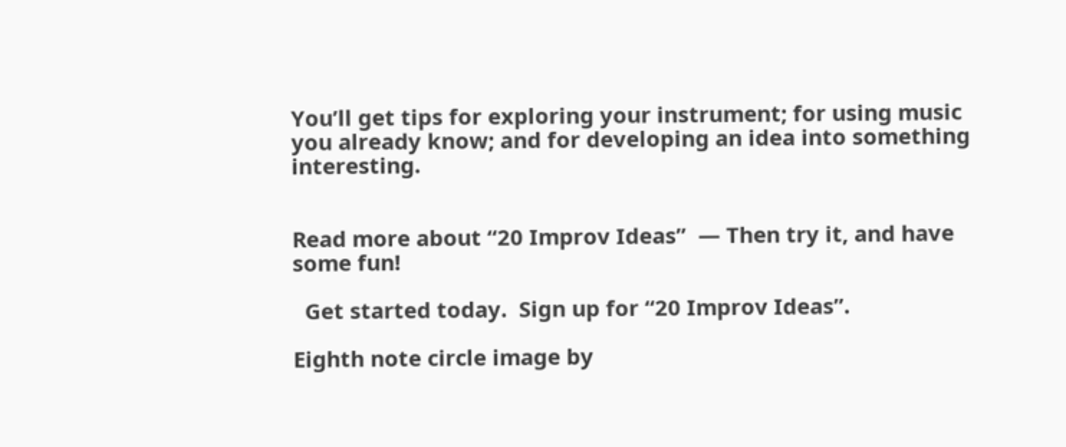You’ll get tips for exploring your instrument; for using music you already know; and for developing an idea into something interesting.


Read more about “20 Improv Ideas”  — Then try it, and have some fun!

  Get started today.  Sign up for “20 Improv Ideas”.

Eighth note circle image by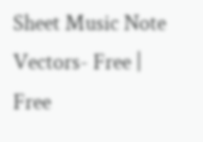Sheet Music Note Vectors- Free | Free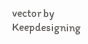vector by Keepdesigning